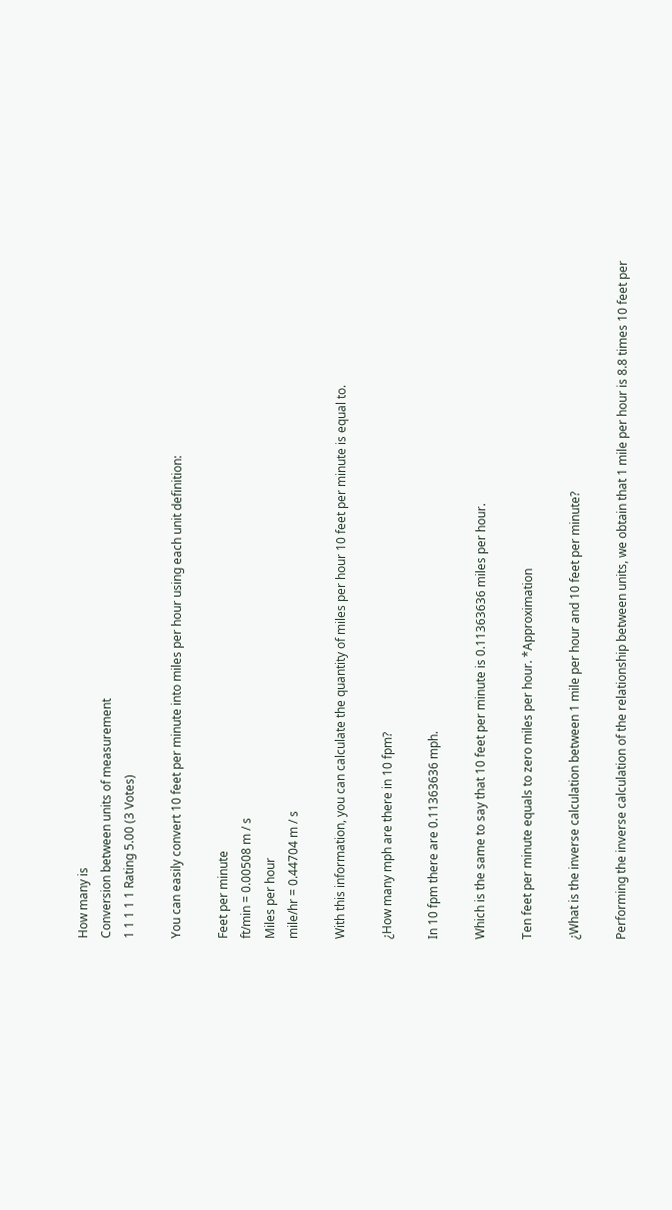How many is
Conversion between units of measurement
1 1 1 1 1 Rating 5.00 (3 Votes)

You can easily convert 10 feet per minute into miles per hour using each unit definition:

Feet per minute
ft/min = 0.00508 m / s
Miles per hour
mile/hr = 0.44704 m / s

With this information, you can calculate the quantity of miles per hour 10 feet per minute is equal to.

¿How many mph are there in 10 fpm?

In 10 fpm there are 0.11363636 mph.

Which is the same to say that 10 feet per minute is 0.11363636 miles per hour.

Ten feet per minute equals to zero miles per hour. *Approximation

¿What is the inverse calculation between 1 mile per hour and 10 feet per minute?

Performing the inverse calculation of the relationship between units, we obtain that 1 mile per hour is 8.8 times 10 feet per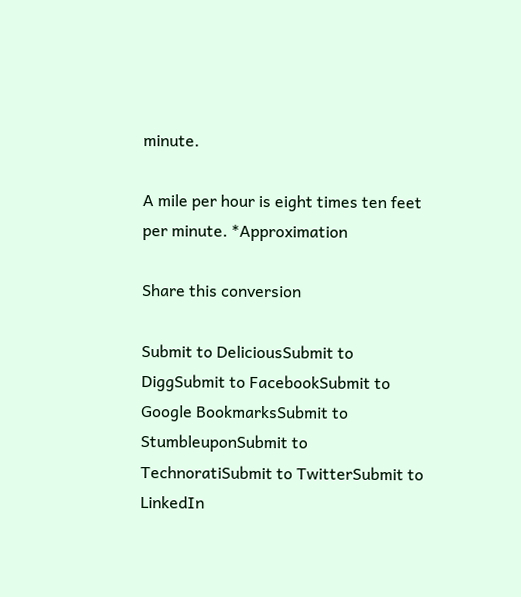minute.

A mile per hour is eight times ten feet per minute. *Approximation

Share this conversion

Submit to DeliciousSubmit to DiggSubmit to FacebookSubmit to Google BookmarksSubmit to StumbleuponSubmit to TechnoratiSubmit to TwitterSubmit to LinkedIn